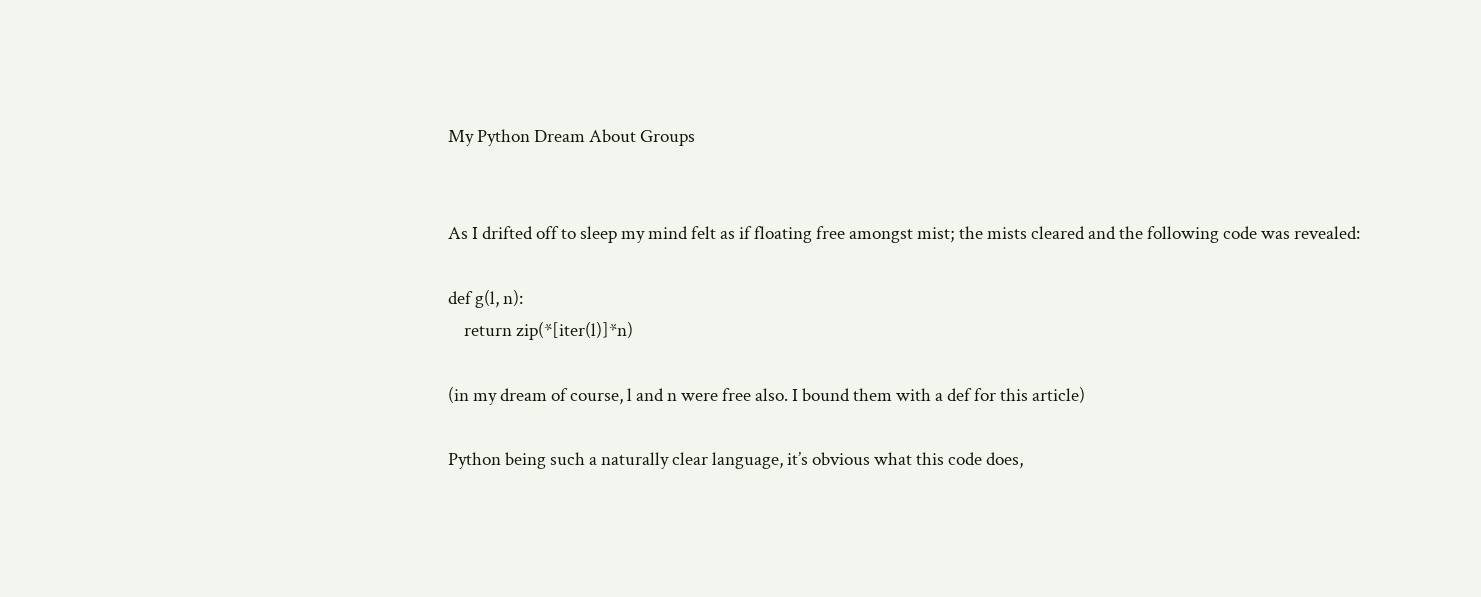My Python Dream About Groups


As I drifted off to sleep my mind felt as if floating free amongst mist; the mists cleared and the following code was revealed:

def g(l, n):
    return zip(*[iter(l)]*n)

(in my dream of course, l and n were free also. I bound them with a def for this article)

Python being such a naturally clear language, it’s obvious what this code does,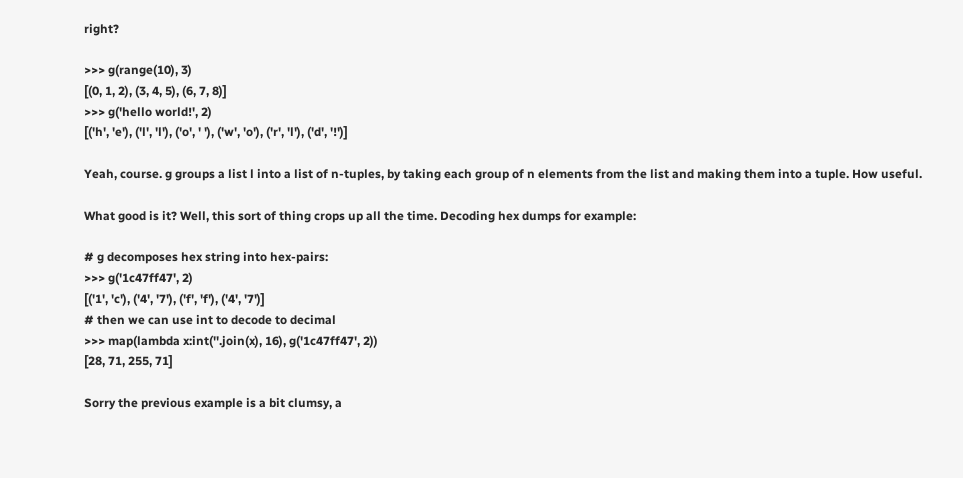right?

>>> g(range(10), 3)
[(0, 1, 2), (3, 4, 5), (6, 7, 8)]
>>> g('hello world!', 2)
[('h', 'e'), ('l', 'l'), ('o', ' '), ('w', 'o'), ('r', 'l'), ('d', '!')]

Yeah, course. g groups a list l into a list of n-tuples, by taking each group of n elements from the list and making them into a tuple. How useful.

What good is it? Well, this sort of thing crops up all the time. Decoding hex dumps for example:

# g decomposes hex string into hex-pairs:
>>> g('1c47ff47', 2)
[('1', 'c'), ('4', '7'), ('f', 'f'), ('4', '7')]
# then we can use int to decode to decimal
>>> map(lambda x:int(''.join(x), 16), g('1c47ff47', 2))
[28, 71, 255, 71]

Sorry the previous example is a bit clumsy, a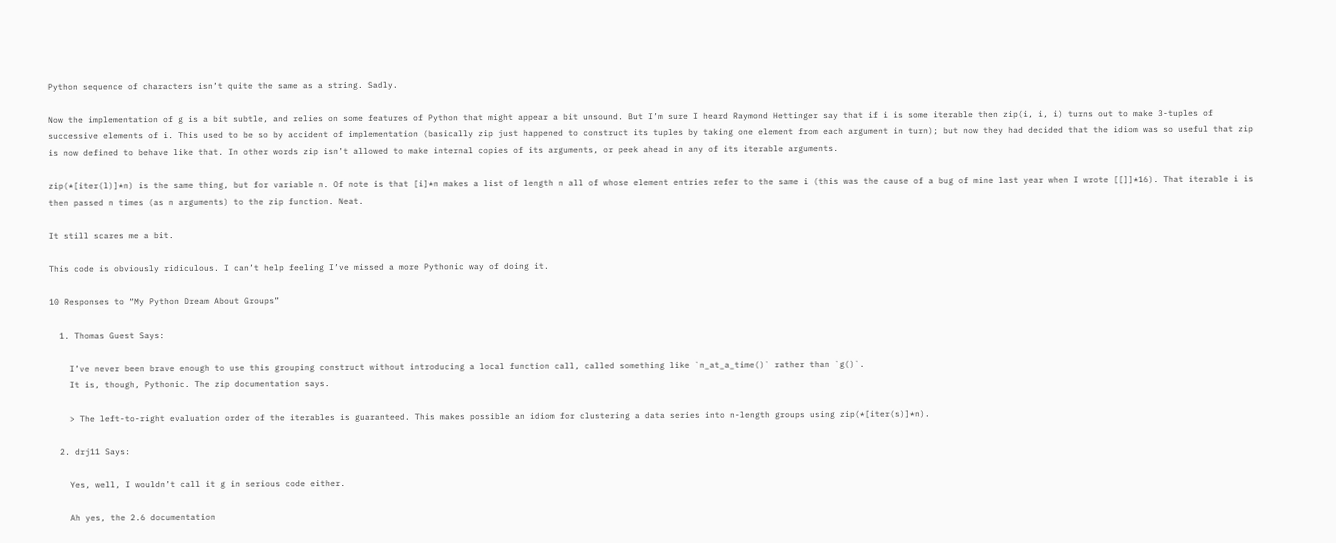Python sequence of characters isn’t quite the same as a string. Sadly.

Now the implementation of g is a bit subtle, and relies on some features of Python that might appear a bit unsound. But I’m sure I heard Raymond Hettinger say that if i is some iterable then zip(i, i, i) turns out to make 3-tuples of successive elements of i. This used to be so by accident of implementation (basically zip just happened to construct its tuples by taking one element from each argument in turn); but now they had decided that the idiom was so useful that zip is now defined to behave like that. In other words zip isn’t allowed to make internal copies of its arguments, or peek ahead in any of its iterable arguments.

zip(*[iter(l)]*n) is the same thing, but for variable n. Of note is that [i]*n makes a list of length n all of whose element entries refer to the same i (this was the cause of a bug of mine last year when I wrote [[]]*16). That iterable i is then passed n times (as n arguments) to the zip function. Neat.

It still scares me a bit.

This code is obviously ridiculous. I can’t help feeling I’ve missed a more Pythonic way of doing it.

10 Responses to “My Python Dream About Groups”

  1. Thomas Guest Says:

    I’ve never been brave enough to use this grouping construct without introducing a local function call, called something like `n_at_a_time()` rather than `g()`.
    It is, though, Pythonic. The zip documentation says.

    > The left-to-right evaluation order of the iterables is guaranteed. This makes possible an idiom for clustering a data series into n-length groups using zip(*[iter(s)]*n).

  2. drj11 Says:

    Yes, well, I wouldn’t call it g in serious code either.

    Ah yes, the 2.6 documentation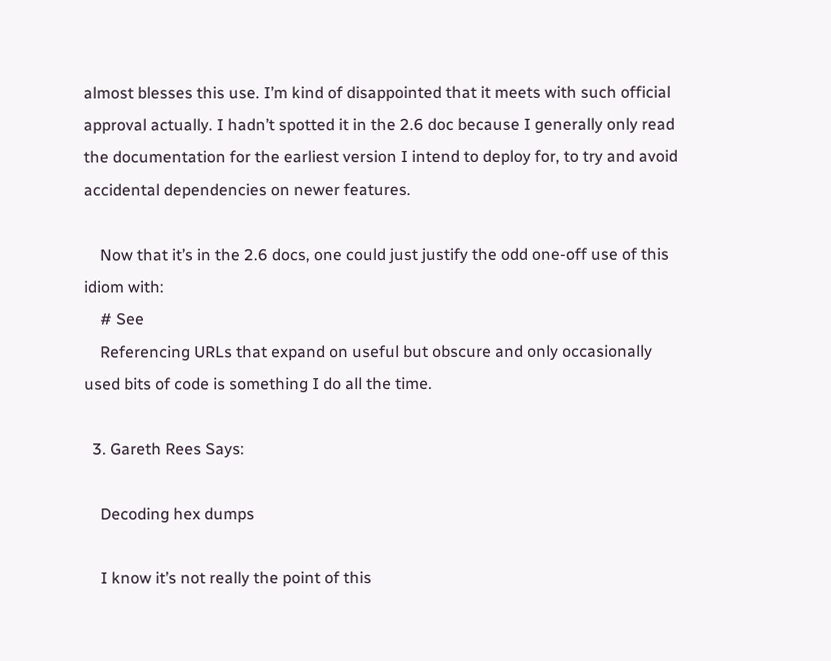almost blesses this use. I’m kind of disappointed that it meets with such official approval actually. I hadn’t spotted it in the 2.6 doc because I generally only read the documentation for the earliest version I intend to deploy for, to try and avoid accidental dependencies on newer features.

    Now that it’s in the 2.6 docs, one could just justify the odd one-off use of this idiom with:
    # See
    Referencing URLs that expand on useful but obscure and only occasionally used bits of code is something I do all the time.

  3. Gareth Rees Says:

    Decoding hex dumps

    I know it’s not really the point of this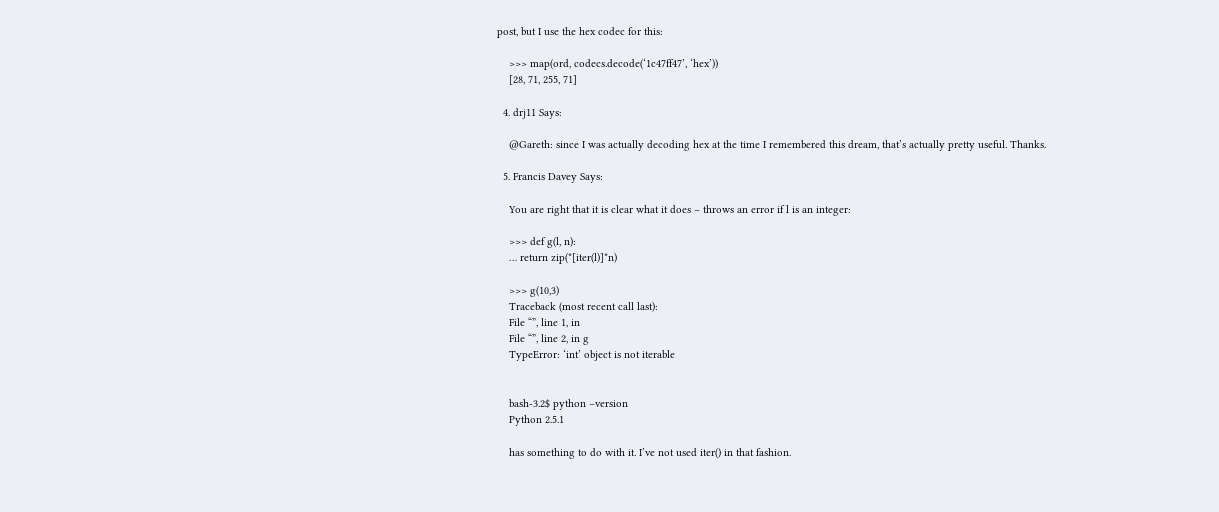post, but I use the hex codec for this:

    >>> map(ord, codecs.decode(‘1c47ff47’, ‘hex’))
    [28, 71, 255, 71]

  4. drj11 Says:

    @Gareth: since I was actually decoding hex at the time I remembered this dream, that’s actually pretty useful. Thanks.

  5. Francis Davey Says:

    You are right that it is clear what it does – throws an error if l is an integer:

    >>> def g(l, n):
    … return zip(*[iter(l)]*n)

    >>> g(10,3)
    Traceback (most recent call last):
    File “”, line 1, in
    File “”, line 2, in g
    TypeError: ‘int’ object is not iterable


    bash-3.2$ python –version
    Python 2.5.1

    has something to do with it. I’ve not used iter() in that fashion.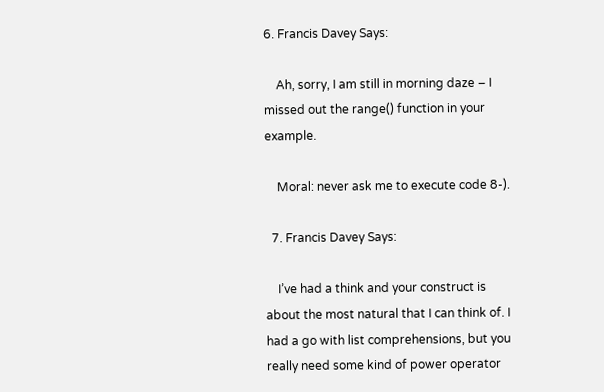6. Francis Davey Says:

    Ah, sorry, I am still in morning daze – I missed out the range() function in your example.

    Moral: never ask me to execute code 8-).

  7. Francis Davey Says:

    I’ve had a think and your construct is about the most natural that I can think of. I had a go with list comprehensions, but you really need some kind of power operator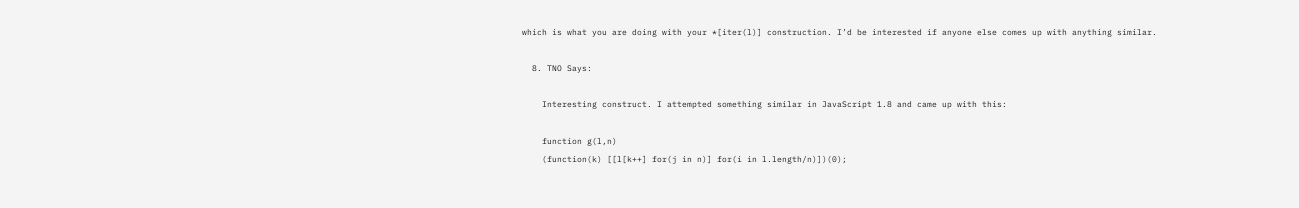which is what you are doing with your *[iter(l)] construction. I’d be interested if anyone else comes up with anything similar.

  8. TNO Says:

    Interesting construct. I attempted something similar in JavaScript 1.8 and came up with this:

    function g(l,n)
    (function(k) [[l[k++] for(j in n)] for(i in l.length/n)])(0);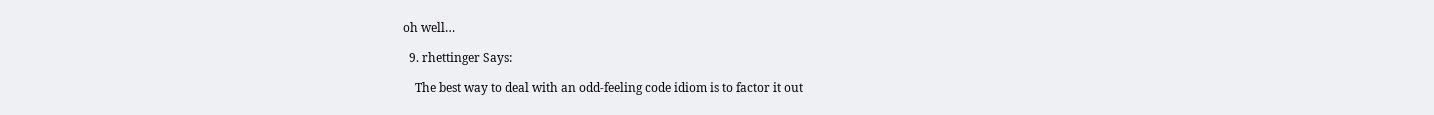oh well…

  9. rhettinger Says:

    The best way to deal with an odd-feeling code idiom is to factor it out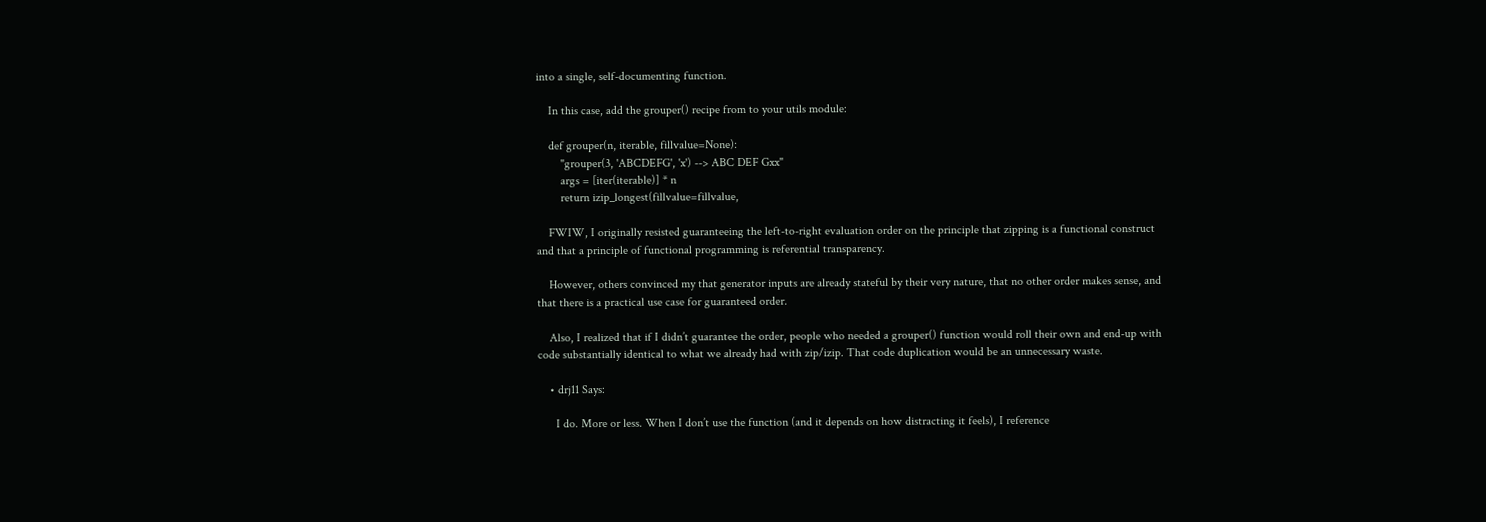into a single, self-documenting function.

    In this case, add the grouper() recipe from to your utils module:

    def grouper(n, iterable, fillvalue=None):
        "grouper(3, 'ABCDEFG', 'x') --> ABC DEF Gxx"
        args = [iter(iterable)] * n
        return izip_longest(fillvalue=fillvalue,

    FWIW, I originally resisted guaranteeing the left-to-right evaluation order on the principle that zipping is a functional construct and that a principle of functional programming is referential transparency.

    However, others convinced my that generator inputs are already stateful by their very nature, that no other order makes sense, and that there is a practical use case for guaranteed order.

    Also, I realized that if I didn’t guarantee the order, people who needed a grouper() function would roll their own and end-up with code substantially identical to what we already had with zip/izip. That code duplication would be an unnecessary waste.

    • drj11 Says:

      I do. More or less. When I don’t use the function (and it depends on how distracting it feels), I reference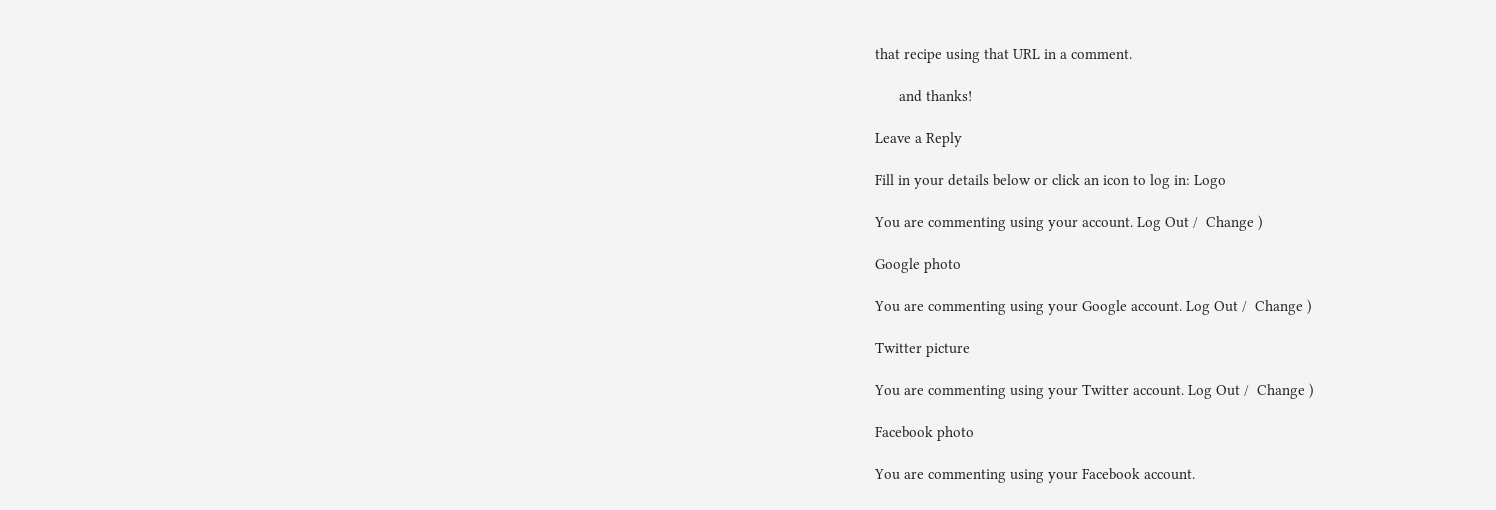that recipe using that URL in a comment.

      and thanks!

Leave a Reply

Fill in your details below or click an icon to log in: Logo

You are commenting using your account. Log Out /  Change )

Google photo

You are commenting using your Google account. Log Out /  Change )

Twitter picture

You are commenting using your Twitter account. Log Out /  Change )

Facebook photo

You are commenting using your Facebook account.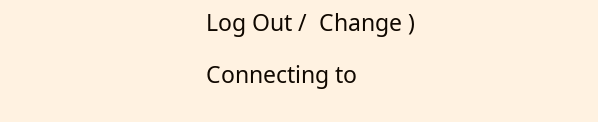Log Out /  Change )

Connecting to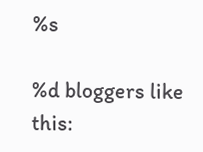%s

%d bloggers like this: